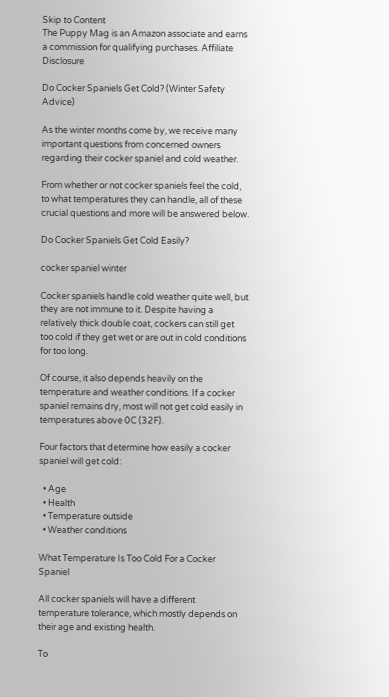Skip to Content
The Puppy Mag is an Amazon associate and earns a commission for qualifying purchases. Affiliate Disclosure

Do Cocker Spaniels Get Cold? (Winter Safety Advice)

As the winter months come by, we receive many important questions from concerned owners regarding their cocker spaniel and cold weather.

From whether or not cocker spaniels feel the cold, to what temperatures they can handle, all of these crucial questions and more will be answered below.

Do Cocker Spaniels Get Cold Easily?

cocker spaniel winter

Cocker spaniels handle cold weather quite well, but they are not immune to it. Despite having a relatively thick double coat, cockers can still get too cold if they get wet or are out in cold conditions for too long.

Of course, it also depends heavily on the temperature and weather conditions. If a cocker spaniel remains dry, most will not get cold easily in temperatures above 0C (32F).

Four factors that determine how easily a cocker spaniel will get cold:

  • Age
  • Health
  • Temperature outside
  • Weather conditions

What Temperature Is Too Cold For a Cocker Spaniel

All cocker spaniels will have a different temperature tolerance, which mostly depends on their age and existing health.

To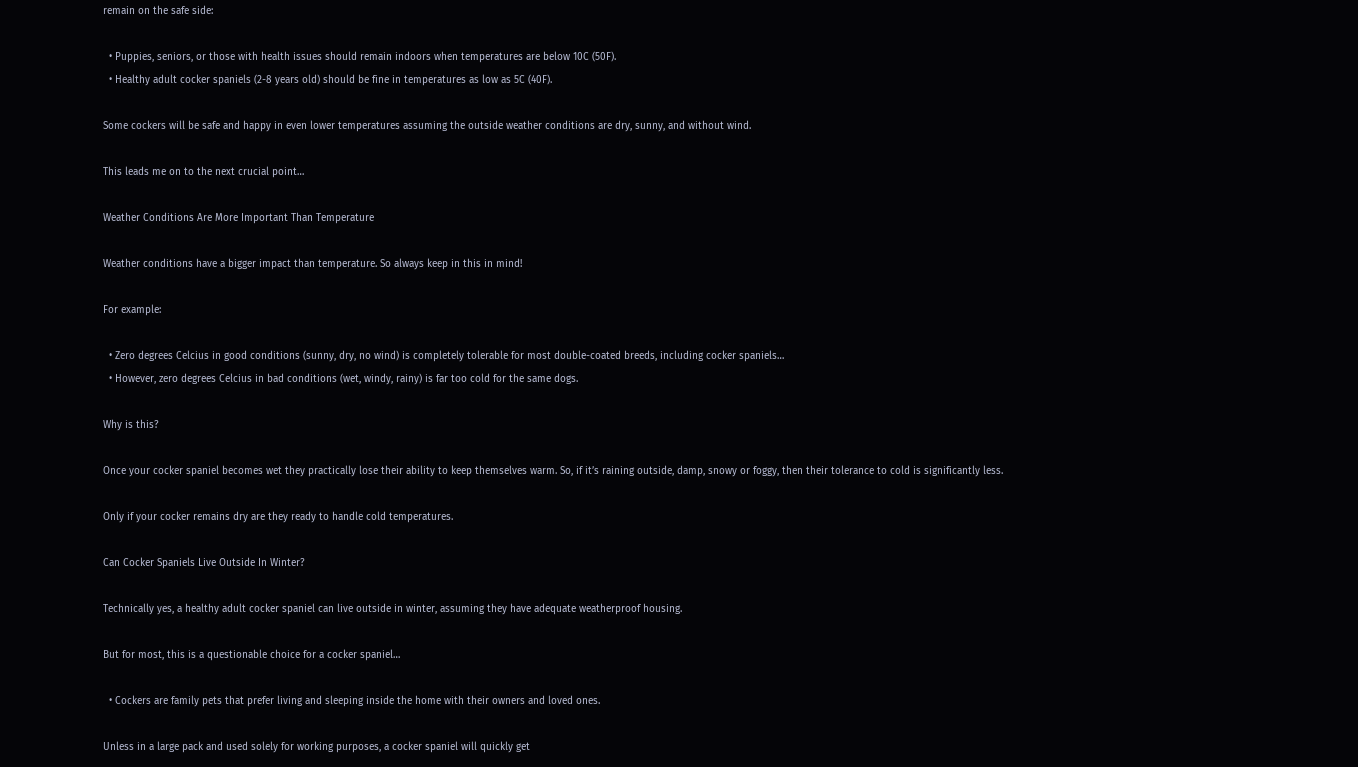remain on the safe side:

  • Puppies, seniors, or those with health issues should remain indoors when temperatures are below 10C (50F).
  • Healthy adult cocker spaniels (2-8 years old) should be fine in temperatures as low as 5C (40F).

Some cockers will be safe and happy in even lower temperatures assuming the outside weather conditions are dry, sunny, and without wind.

This leads me on to the next crucial point…

Weather Conditions Are More Important Than Temperature

Weather conditions have a bigger impact than temperature. So always keep in this in mind!

For example:

  • Zero degrees Celcius in good conditions (sunny, dry, no wind) is completely tolerable for most double-coated breeds, including cocker spaniels…
  • However, zero degrees Celcius in bad conditions (wet, windy, rainy) is far too cold for the same dogs.

Why is this?

Once your cocker spaniel becomes wet they practically lose their ability to keep themselves warm. So, if it’s raining outside, damp, snowy or foggy, then their tolerance to cold is significantly less.

Only if your cocker remains dry are they ready to handle cold temperatures.

Can Cocker Spaniels Live Outside In Winter?

Technically yes, a healthy adult cocker spaniel can live outside in winter, assuming they have adequate weatherproof housing.

But for most, this is a questionable choice for a cocker spaniel…

  • Cockers are family pets that prefer living and sleeping inside the home with their owners and loved ones.

Unless in a large pack and used solely for working purposes, a cocker spaniel will quickly get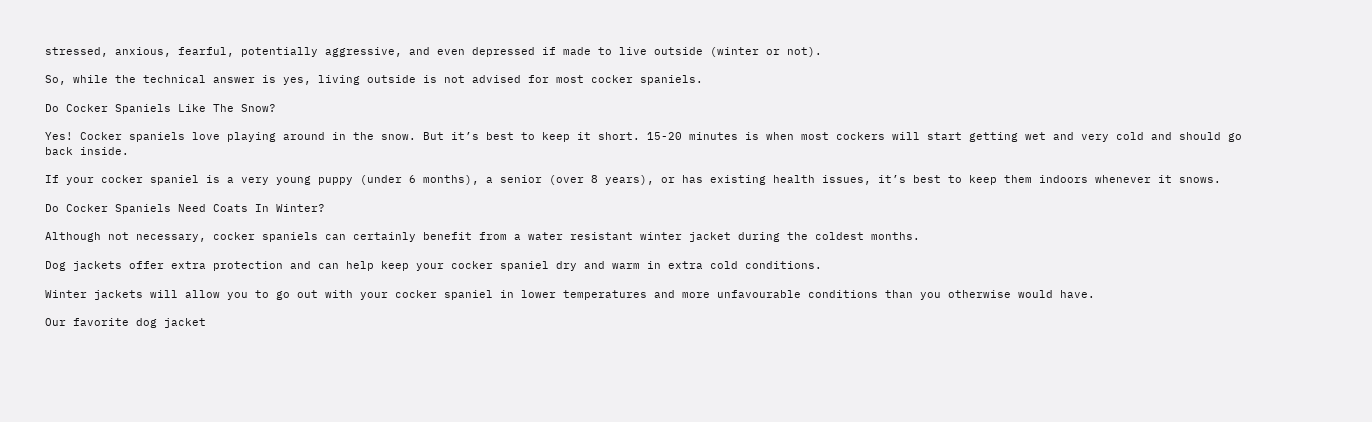stressed, anxious, fearful, potentially aggressive, and even depressed if made to live outside (winter or not).

So, while the technical answer is yes, living outside is not advised for most cocker spaniels.

Do Cocker Spaniels Like The Snow?

Yes! Cocker spaniels love playing around in the snow. But it’s best to keep it short. 15-20 minutes is when most cockers will start getting wet and very cold and should go back inside.

If your cocker spaniel is a very young puppy (under 6 months), a senior (over 8 years), or has existing health issues, it’s best to keep them indoors whenever it snows.

Do Cocker Spaniels Need Coats In Winter?

Although not necessary, cocker spaniels can certainly benefit from a water resistant winter jacket during the coldest months.

Dog jackets offer extra protection and can help keep your cocker spaniel dry and warm in extra cold conditions.

Winter jackets will allow you to go out with your cocker spaniel in lower temperatures and more unfavourable conditions than you otherwise would have.

Our favorite dog jacket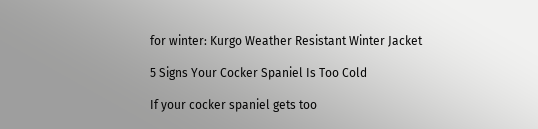for winter: Kurgo Weather Resistant Winter Jacket

5 Signs Your Cocker Spaniel Is Too Cold

If your cocker spaniel gets too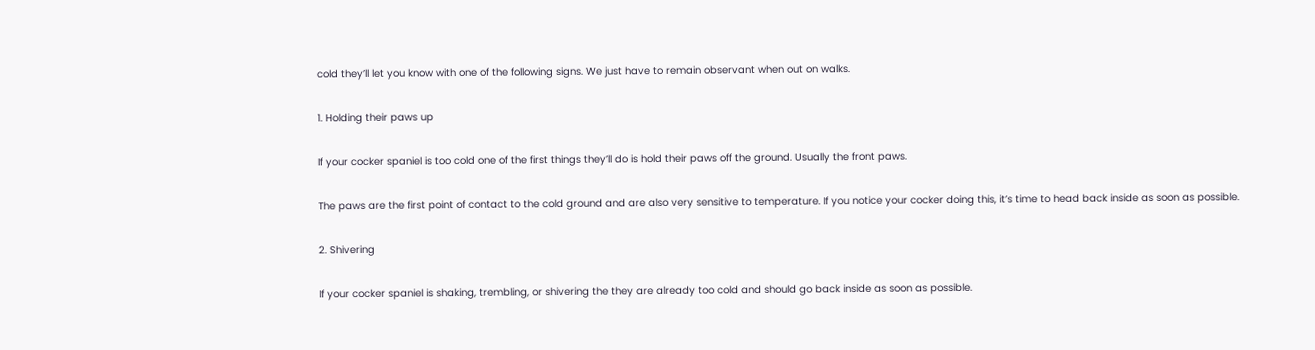cold they’ll let you know with one of the following signs. We just have to remain observant when out on walks.

1. Holding their paws up

If your cocker spaniel is too cold one of the first things they’ll do is hold their paws off the ground. Usually the front paws.

The paws are the first point of contact to the cold ground and are also very sensitive to temperature. If you notice your cocker doing this, it’s time to head back inside as soon as possible.

2. Shivering

If your cocker spaniel is shaking, trembling, or shivering the they are already too cold and should go back inside as soon as possible.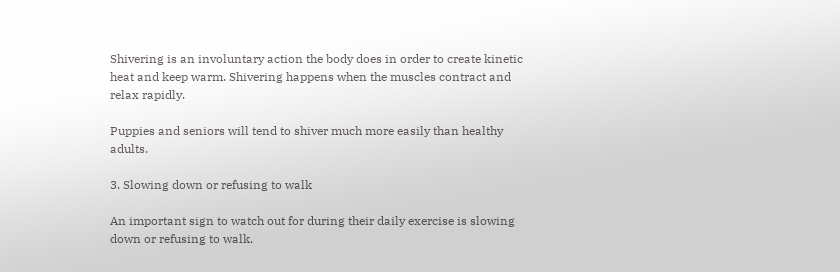Shivering is an involuntary action the body does in order to create kinetic heat and keep warm. Shivering happens when the muscles contract and relax rapidly.

Puppies and seniors will tend to shiver much more easily than healthy adults.

3. Slowing down or refusing to walk

An important sign to watch out for during their daily exercise is slowing down or refusing to walk.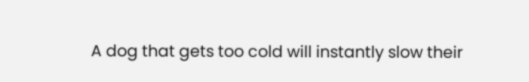A dog that gets too cold will instantly slow their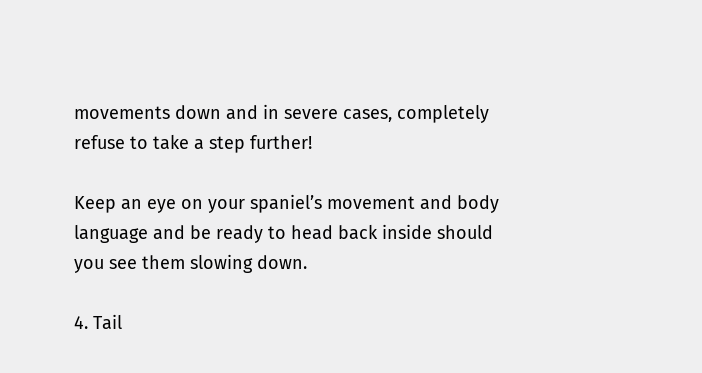movements down and in severe cases, completely refuse to take a step further!

Keep an eye on your spaniel’s movement and body language and be ready to head back inside should you see them slowing down.

4. Tail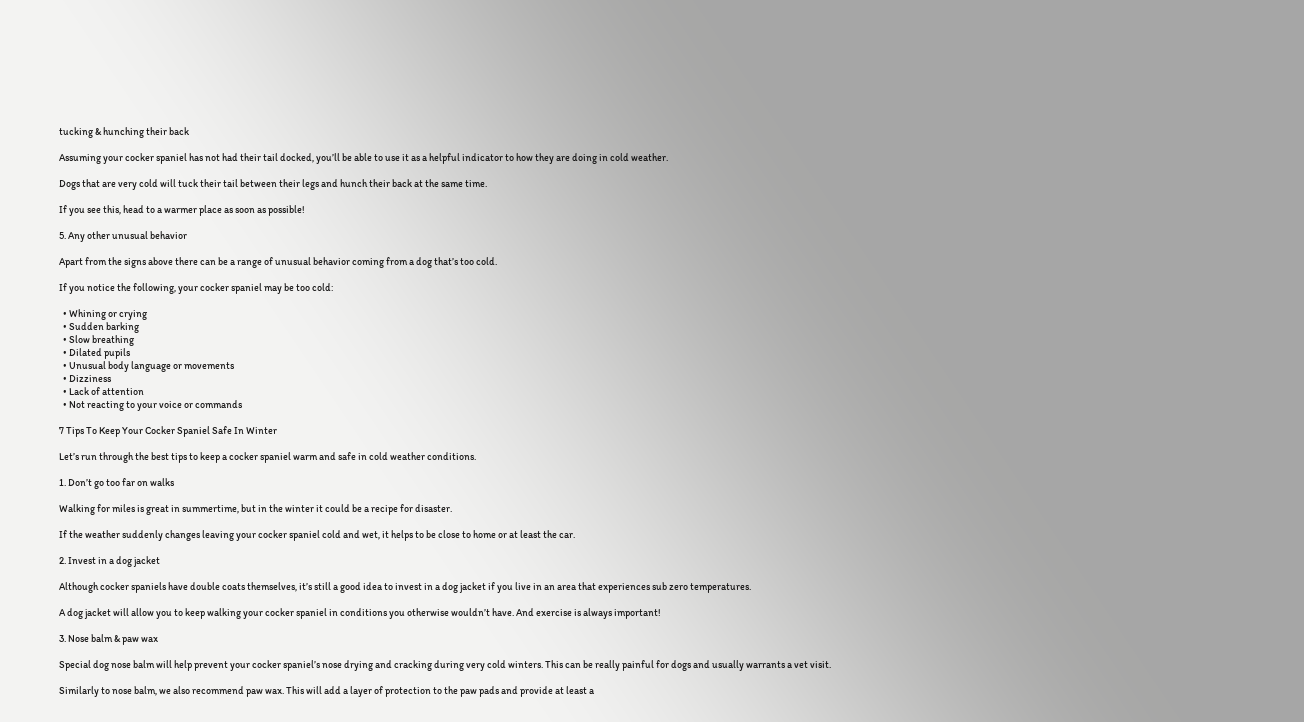tucking & hunching their back

Assuming your cocker spaniel has not had their tail docked, you’ll be able to use it as a helpful indicator to how they are doing in cold weather.

Dogs that are very cold will tuck their tail between their legs and hunch their back at the same time.

If you see this, head to a warmer place as soon as possible!

5. Any other unusual behavior

Apart from the signs above there can be a range of unusual behavior coming from a dog that’s too cold.

If you notice the following, your cocker spaniel may be too cold:

  • Whining or crying
  • Sudden barking
  • Slow breathing
  • Dilated pupils
  • Unusual body language or movements
  • Dizziness
  • Lack of attention
  • Not reacting to your voice or commands

7 Tips To Keep Your Cocker Spaniel Safe In Winter

Let’s run through the best tips to keep a cocker spaniel warm and safe in cold weather conditions.

1. Don’t go too far on walks

Walking for miles is great in summertime, but in the winter it could be a recipe for disaster.

If the weather suddenly changes leaving your cocker spaniel cold and wet, it helps to be close to home or at least the car.

2. Invest in a dog jacket

Although cocker spaniels have double coats themselves, it’s still a good idea to invest in a dog jacket if you live in an area that experiences sub zero temperatures.

A dog jacket will allow you to keep walking your cocker spaniel in conditions you otherwise wouldn’t have. And exercise is always important!

3. Nose balm & paw wax

Special dog nose balm will help prevent your cocker spaniel’s nose drying and cracking during very cold winters. This can be really painful for dogs and usually warrants a vet visit.

Similarly to nose balm, we also recommend paw wax. This will add a layer of protection to the paw pads and provide at least a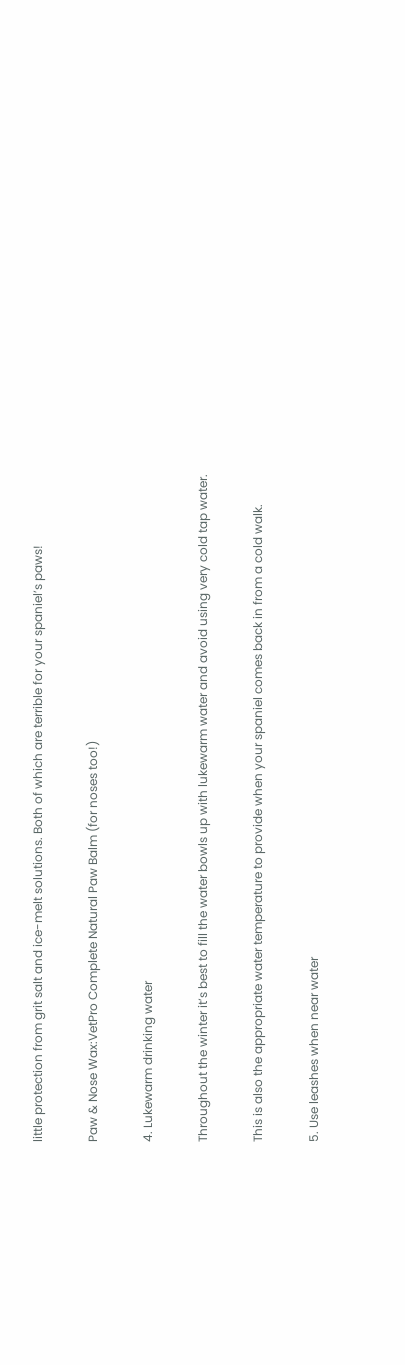little protection from grit salt and ice-melt solutions. Both of which are terrible for your spaniel’s paws!

Paw & Nose Wax:VetPro Complete Natural Paw Balm (for noses too!)

4. Lukewarm drinking water

Throughout the winter it’s best to fill the water bowls up with lukewarm water and avoid using very cold tap water.

This is also the appropriate water temperature to provide when your spaniel comes back in from a cold walk.

5. Use leashes when near water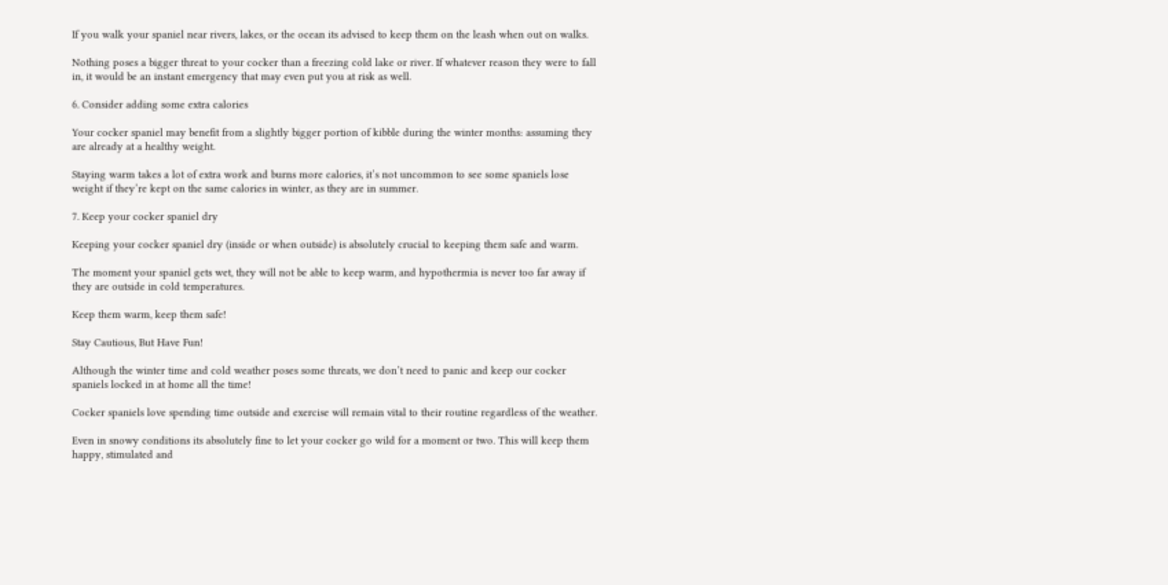If you walk your spaniel near rivers, lakes, or the ocean its advised to keep them on the leash when out on walks.

Nothing poses a bigger threat to your cocker than a freezing cold lake or river. If whatever reason they were to fall in, it would be an instant emergency that may even put you at risk as well.

6. Consider adding some extra calories

Your cocker spaniel may benefit from a slightly bigger portion of kibble during the winter months: assuming they are already at a healthy weight.

Staying warm takes a lot of extra work and burns more calories, it’s not uncommon to see some spaniels lose weight if they’re kept on the same calories in winter, as they are in summer.

7. Keep your cocker spaniel dry

Keeping your cocker spaniel dry (inside or when outside) is absolutely crucial to keeping them safe and warm.

The moment your spaniel gets wet, they will not be able to keep warm, and hypothermia is never too far away if they are outside in cold temperatures.

Keep them warm, keep them safe!

Stay Cautious, But Have Fun!

Although the winter time and cold weather poses some threats, we don’t need to panic and keep our cocker spaniels locked in at home all the time!

Cocker spaniels love spending time outside and exercise will remain vital to their routine regardless of the weather.

Even in snowy conditions its absolutely fine to let your cocker go wild for a moment or two. This will keep them happy, stimulated and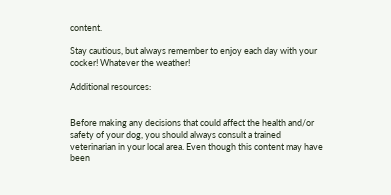content.

Stay cautious, but always remember to enjoy each day with your cocker! Whatever the weather!

Additional resources:


Before making any decisions that could affect the health and/or safety of your dog, you should always consult a trained veterinarian in your local area. Even though this content may have been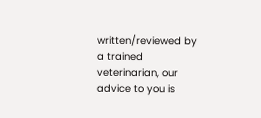written/reviewed by a trained veterinarian, our advice to you is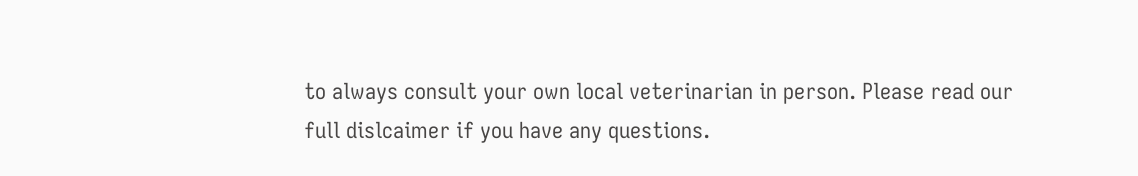to always consult your own local veterinarian in person. Please read our full dislcaimer if you have any questions.